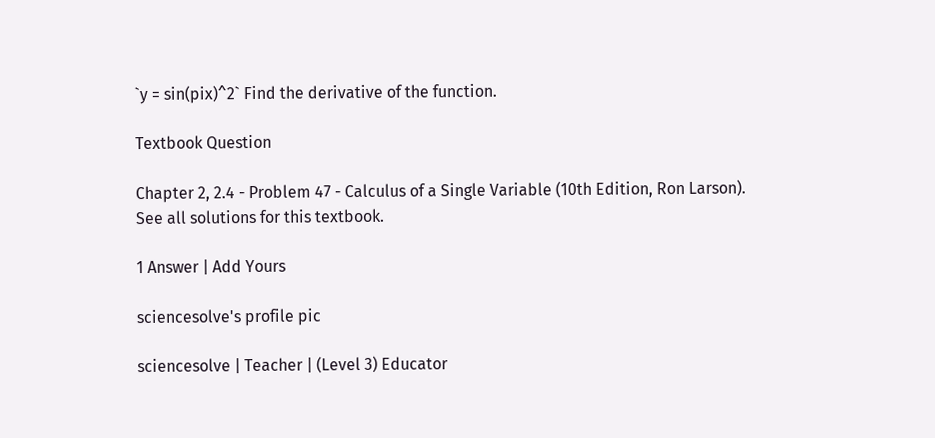`y = sin(pix)^2` Find the derivative of the function.

Textbook Question

Chapter 2, 2.4 - Problem 47 - Calculus of a Single Variable (10th Edition, Ron Larson).
See all solutions for this textbook.

1 Answer | Add Yours

sciencesolve's profile pic

sciencesolve | Teacher | (Level 3) Educator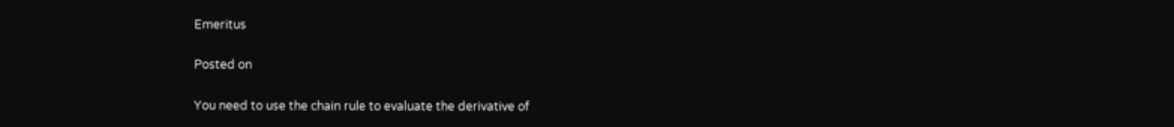Emeritus

Posted on

You need to use the chain rule to evaluate the derivative of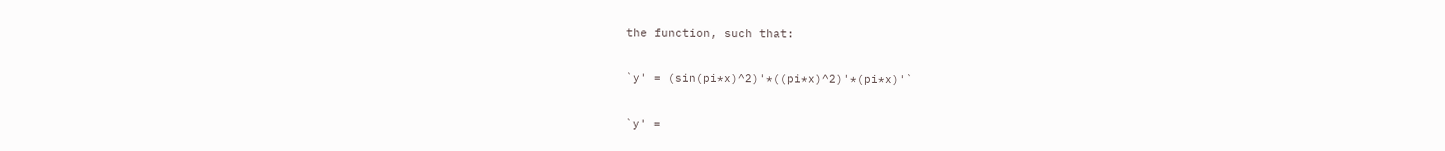the function, such that:

`y' = (sin(pi*x)^2)'*((pi*x)^2)'*(pi*x)'`

`y' =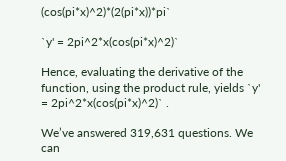(cos(pi*x)^2)*(2(pi*x))*pi`

`y' = 2pi^2*x(cos(pi*x)^2)`

Hence, evaluating the derivative of the function, using the product rule, yields `y' = 2pi^2*x(cos(pi*x)^2)` .

We’ve answered 319,631 questions. We can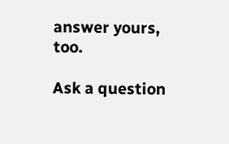answer yours, too.

Ask a question